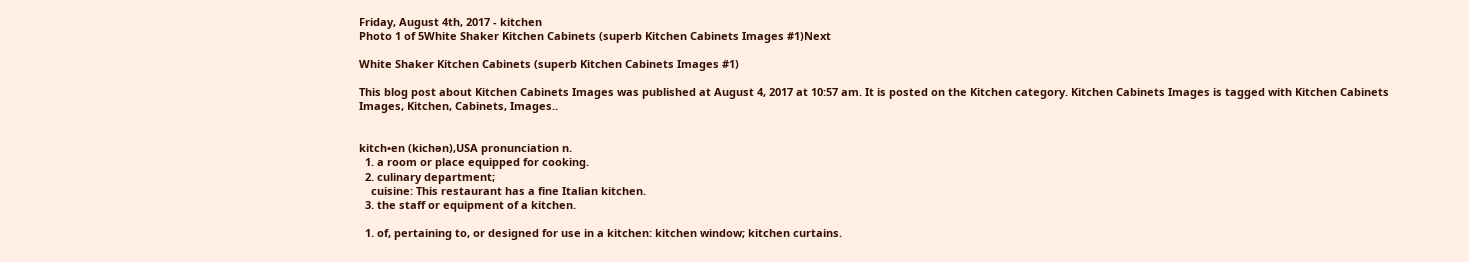Friday, August 4th, 2017 - kitchen
Photo 1 of 5White Shaker Kitchen Cabinets (superb Kitchen Cabinets Images #1)Next

White Shaker Kitchen Cabinets (superb Kitchen Cabinets Images #1)

This blog post about Kitchen Cabinets Images was published at August 4, 2017 at 10:57 am. It is posted on the Kitchen category. Kitchen Cabinets Images is tagged with Kitchen Cabinets Images, Kitchen, Cabinets, Images..


kitch•en (kichən),USA pronunciation n.
  1. a room or place equipped for cooking.
  2. culinary department;
    cuisine: This restaurant has a fine Italian kitchen.
  3. the staff or equipment of a kitchen.

  1. of, pertaining to, or designed for use in a kitchen: kitchen window; kitchen curtains.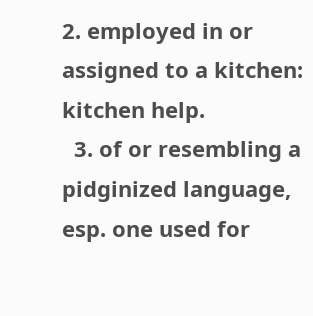2. employed in or assigned to a kitchen: kitchen help.
  3. of or resembling a pidginized language, esp. one used for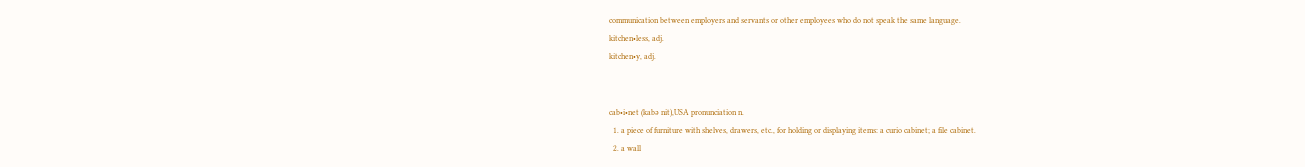communication between employers and servants or other employees who do not speak the same language.
kitchen•less, adj.
kitchen•y, adj.


cab•i•net (kabə nit),USA pronunciation n.
  1. a piece of furniture with shelves, drawers, etc., for holding or displaying items: a curio cabinet; a file cabinet.
  2. a wall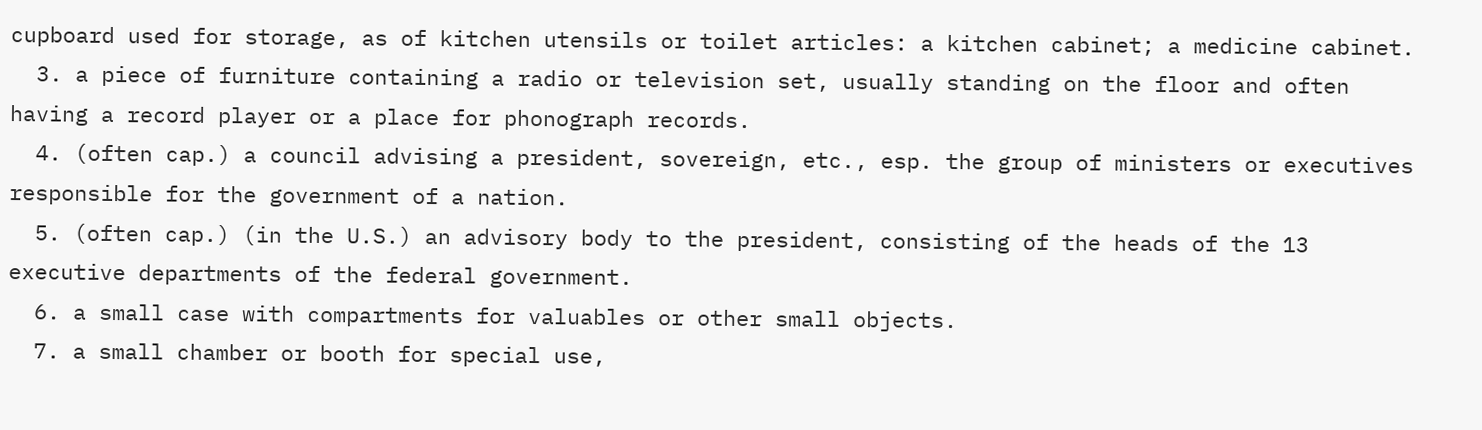cupboard used for storage, as of kitchen utensils or toilet articles: a kitchen cabinet; a medicine cabinet.
  3. a piece of furniture containing a radio or television set, usually standing on the floor and often having a record player or a place for phonograph records.
  4. (often cap.) a council advising a president, sovereign, etc., esp. the group of ministers or executives responsible for the government of a nation.
  5. (often cap.) (in the U.S.) an advisory body to the president, consisting of the heads of the 13 executive departments of the federal government.
  6. a small case with compartments for valuables or other small objects.
  7. a small chamber or booth for special use,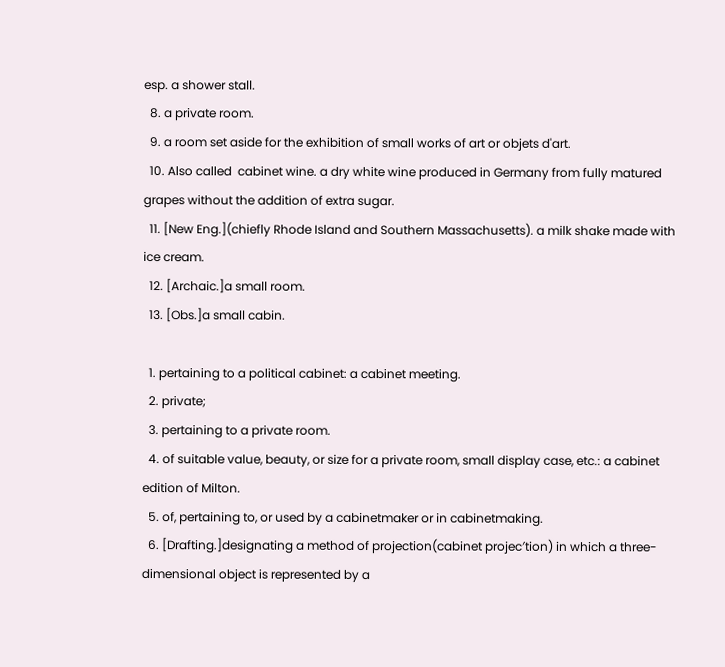esp. a shower stall.
  8. a private room.
  9. a room set aside for the exhibition of small works of art or objets d'art.
  10. Also called  cabinet wine. a dry white wine produced in Germany from fully matured grapes without the addition of extra sugar.
  11. [New Eng.](chiefly Rhode Island and Southern Massachusetts). a milk shake made with ice cream.
  12. [Archaic.]a small room.
  13. [Obs.]a small cabin.

  1. pertaining to a political cabinet: a cabinet meeting.
  2. private;
  3. pertaining to a private room.
  4. of suitable value, beauty, or size for a private room, small display case, etc.: a cabinet edition of Milton.
  5. of, pertaining to, or used by a cabinetmaker or in cabinetmaking.
  6. [Drafting.]designating a method of projection(cabinet projec′tion) in which a three-dimensional object is represented by a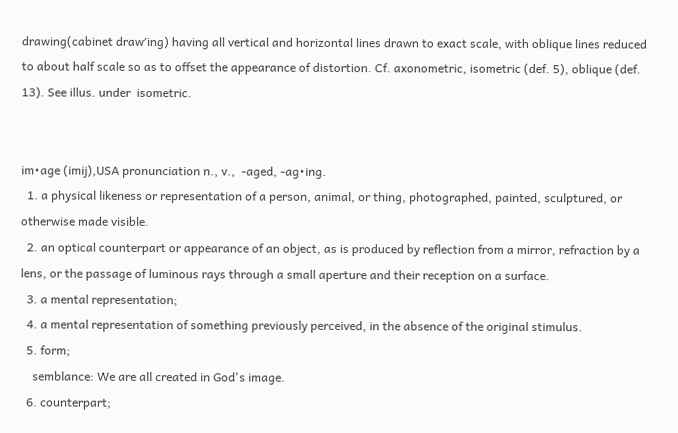drawing(cabinet draw′ing) having all vertical and horizontal lines drawn to exact scale, with oblique lines reduced to about half scale so as to offset the appearance of distortion. Cf. axonometric, isometric (def. 5), oblique (def. 13). See illus. under  isometric.


im•age (imij),USA pronunciation n., v.,  -aged, -ag•ing.
  1. a physical likeness or representation of a person, animal, or thing, photographed, painted, sculptured, or otherwise made visible.
  2. an optical counterpart or appearance of an object, as is produced by reflection from a mirror, refraction by a lens, or the passage of luminous rays through a small aperture and their reception on a surface.
  3. a mental representation;
  4. a mental representation of something previously perceived, in the absence of the original stimulus.
  5. form;
    semblance: We are all created in God's image.
  6. counterpart;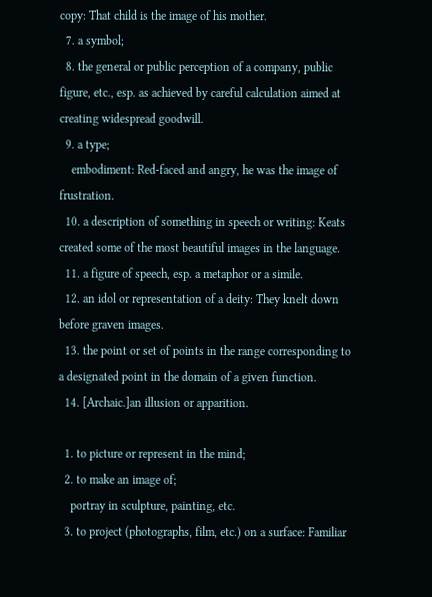copy: That child is the image of his mother.
  7. a symbol;
  8. the general or public perception of a company, public figure, etc., esp. as achieved by careful calculation aimed at creating widespread goodwill.
  9. a type;
    embodiment: Red-faced and angry, he was the image of frustration.
  10. a description of something in speech or writing: Keats created some of the most beautiful images in the language.
  11. a figure of speech, esp. a metaphor or a simile.
  12. an idol or representation of a deity: They knelt down before graven images.
  13. the point or set of points in the range corresponding to a designated point in the domain of a given function.
  14. [Archaic.]an illusion or apparition.

  1. to picture or represent in the mind;
  2. to make an image of;
    portray in sculpture, painting, etc.
  3. to project (photographs, film, etc.) on a surface: Familiar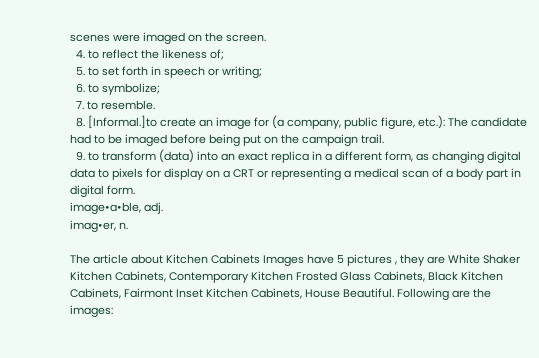scenes were imaged on the screen.
  4. to reflect the likeness of;
  5. to set forth in speech or writing;
  6. to symbolize;
  7. to resemble.
  8. [Informal.]to create an image for (a company, public figure, etc.): The candidate had to be imaged before being put on the campaign trail.
  9. to transform (data) into an exact replica in a different form, as changing digital data to pixels for display on a CRT or representing a medical scan of a body part in digital form.
image•a•ble, adj.
imag•er, n.

The article about Kitchen Cabinets Images have 5 pictures , they are White Shaker Kitchen Cabinets, Contemporary Kitchen Frosted Glass Cabinets, Black Kitchen Cabinets, Fairmont Inset Kitchen Cabinets, House Beautiful. Following are the images: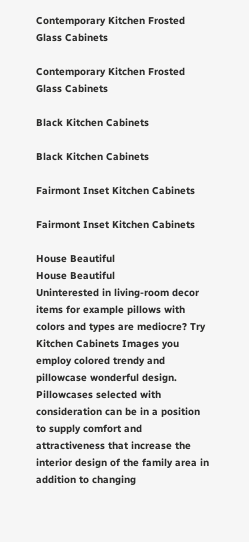Contemporary Kitchen Frosted Glass Cabinets

Contemporary Kitchen Frosted Glass Cabinets

Black Kitchen Cabinets

Black Kitchen Cabinets

Fairmont Inset Kitchen Cabinets

Fairmont Inset Kitchen Cabinets

House Beautiful
House Beautiful
Uninterested in living-room decor items for example pillows with colors and types are mediocre? Try Kitchen Cabinets Images you employ colored trendy and pillowcase wonderful design. Pillowcases selected with consideration can be in a position to supply comfort and attractiveness that increase the interior design of the family area in addition to changing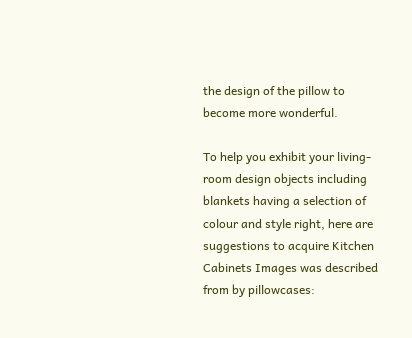the design of the pillow to become more wonderful.

To help you exhibit your living-room design objects including blankets having a selection of colour and style right, here are suggestions to acquire Kitchen Cabinets Images was described from by pillowcases: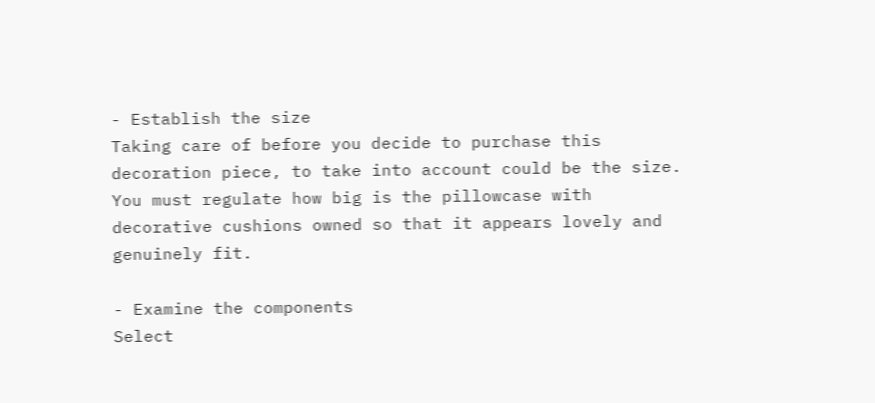- Establish the size
Taking care of before you decide to purchase this decoration piece, to take into account could be the size. You must regulate how big is the pillowcase with decorative cushions owned so that it appears lovely and genuinely fit.

- Examine the components
Select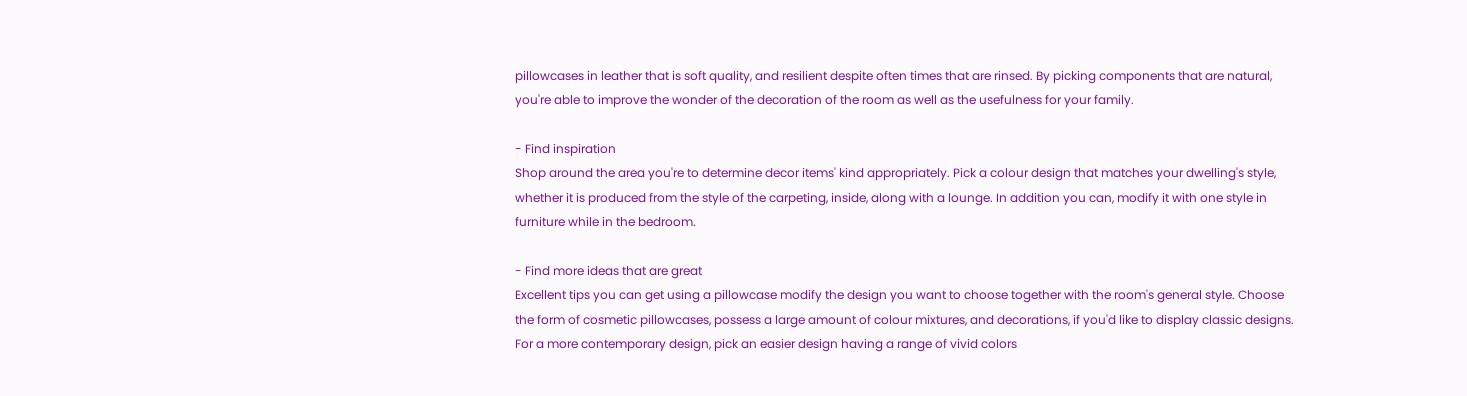pillowcases in leather that is soft quality, and resilient despite often times that are rinsed. By picking components that are natural, you're able to improve the wonder of the decoration of the room as well as the usefulness for your family.

- Find inspiration
Shop around the area you're to determine decor items' kind appropriately. Pick a colour design that matches your dwelling's style, whether it is produced from the style of the carpeting, inside, along with a lounge. In addition you can, modify it with one style in furniture while in the bedroom.

- Find more ideas that are great
Excellent tips you can get using a pillowcase modify the design you want to choose together with the room's general style. Choose the form of cosmetic pillowcases, possess a large amount of colour mixtures, and decorations, if you'd like to display classic designs. For a more contemporary design, pick an easier design having a range of vivid colors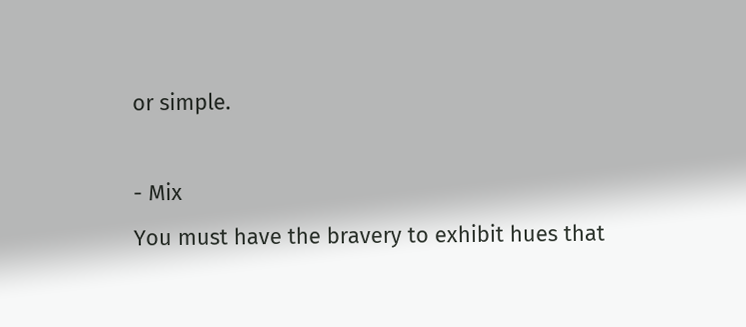or simple.

- Mix
You must have the bravery to exhibit hues that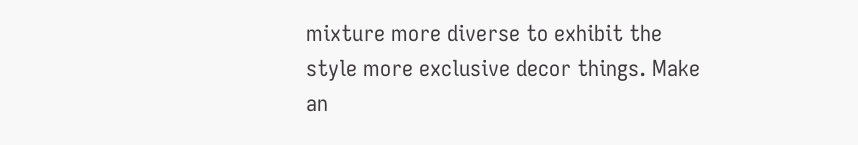mixture more diverse to exhibit the style more exclusive decor things. Make an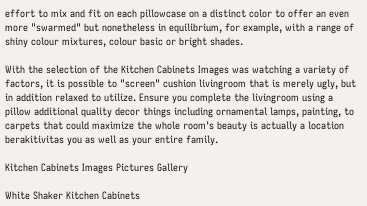effort to mix and fit on each pillowcase on a distinct color to offer an even more "swarmed" but nonetheless in equilibrium, for example, with a range of shiny colour mixtures, colour basic or bright shades.

With the selection of the Kitchen Cabinets Images was watching a variety of factors, it is possible to "screen" cushion livingroom that is merely ugly, but in addition relaxed to utilize. Ensure you complete the livingroom using a pillow additional quality decor things including ornamental lamps, painting, to carpets that could maximize the whole room's beauty is actually a location berakitivitas you as well as your entire family.

Kitchen Cabinets Images Pictures Gallery

White Shaker Kitchen Cabinets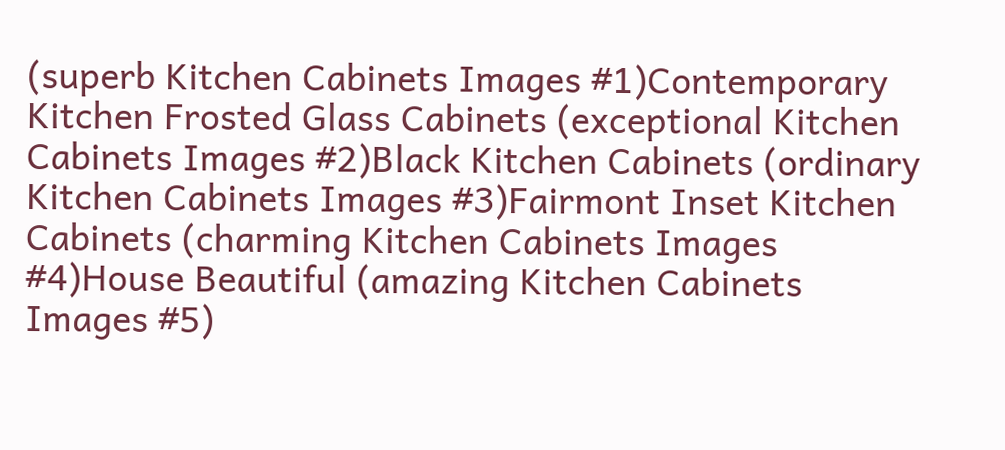(superb Kitchen Cabinets Images #1)Contemporary Kitchen Frosted Glass Cabinets (exceptional Kitchen Cabinets Images #2)Black Kitchen Cabinets (ordinary Kitchen Cabinets Images #3)Fairmont Inset Kitchen Cabinets (charming Kitchen Cabinets Images #4)House Beautiful (amazing Kitchen Cabinets Images #5)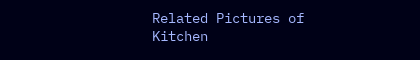Related Pictures of Kitchen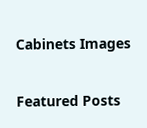Cabinets Images

Featured Posts